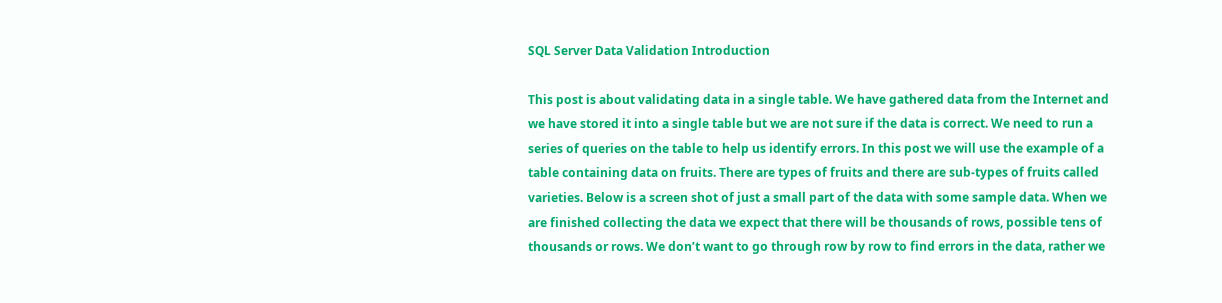SQL Server Data Validation Introduction

This post is about validating data in a single table. We have gathered data from the Internet and we have stored it into a single table but we are not sure if the data is correct. We need to run a series of queries on the table to help us identify errors. In this post we will use the example of a table containing data on fruits. There are types of fruits and there are sub-types of fruits called varieties. Below is a screen shot of just a small part of the data with some sample data. When we are finished collecting the data we expect that there will be thousands of rows, possible tens of thousands or rows. We don’t want to go through row by row to find errors in the data, rather we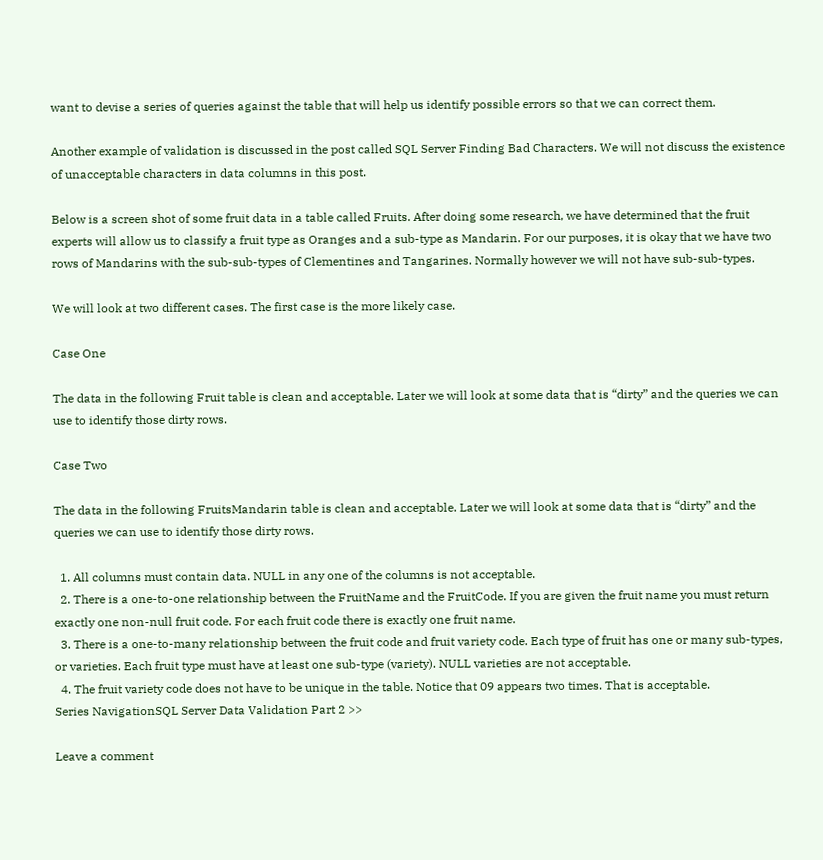want to devise a series of queries against the table that will help us identify possible errors so that we can correct them.

Another example of validation is discussed in the post called SQL Server Finding Bad Characters. We will not discuss the existence of unacceptable characters in data columns in this post.

Below is a screen shot of some fruit data in a table called Fruits. After doing some research, we have determined that the fruit experts will allow us to classify a fruit type as Oranges and a sub-type as Mandarin. For our purposes, it is okay that we have two rows of Mandarins with the sub-sub-types of Clementines and Tangarines. Normally however we will not have sub-sub-types.

We will look at two different cases. The first case is the more likely case.

Case One

The data in the following Fruit table is clean and acceptable. Later we will look at some data that is “dirty” and the queries we can use to identify those dirty rows.

Case Two

The data in the following FruitsMandarin table is clean and acceptable. Later we will look at some data that is “dirty” and the queries we can use to identify those dirty rows.

  1. All columns must contain data. NULL in any one of the columns is not acceptable.
  2. There is a one-to-one relationship between the FruitName and the FruitCode. If you are given the fruit name you must return exactly one non-null fruit code. For each fruit code there is exactly one fruit name.
  3. There is a one-to-many relationship between the fruit code and fruit variety code. Each type of fruit has one or many sub-types, or varieties. Each fruit type must have at least one sub-type (variety). NULL varieties are not acceptable.
  4. The fruit variety code does not have to be unique in the table. Notice that 09 appears two times. That is acceptable.
Series NavigationSQL Server Data Validation Part 2 >>

Leave a comment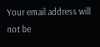Your email address will not be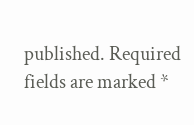published. Required fields are marked *